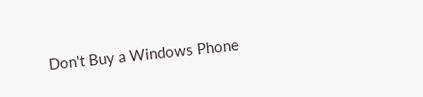Don't Buy a Windows Phone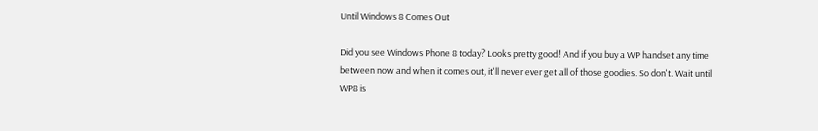Until Windows 8 Comes Out

Did you see Windows Phone 8 today? Looks pretty good! And if you buy a WP handset any time between now and when it comes out, it'll never ever get all of those goodies. So don't. Wait until WP8 is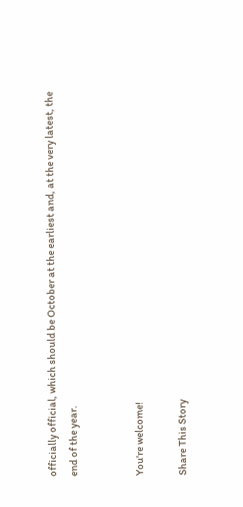officially official, which should be October at the earliest and, at the very latest, the end of the year.


You're welcome!

Share This Story